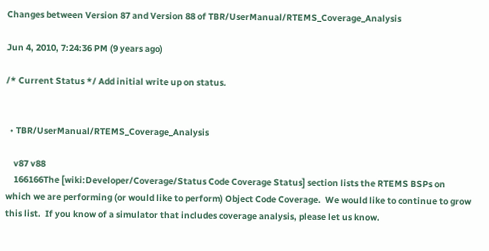Changes between Version 87 and Version 88 of TBR/UserManual/RTEMS_Coverage_Analysis

Jun 4, 2010, 7:24:36 PM (9 years ago)

/* Current Status */ Add initial write up on status.


  • TBR/UserManual/RTEMS_Coverage_Analysis

    v87 v88
    166166The [wiki:Developer/Coverage/Status Code Coverage Status] section lists the RTEMS BSPs on which we are performing (or would like to perform) Object Code Coverage.  We would like to continue to grow this list.  If you know of a simulator that includes coverage analysis, please let us know.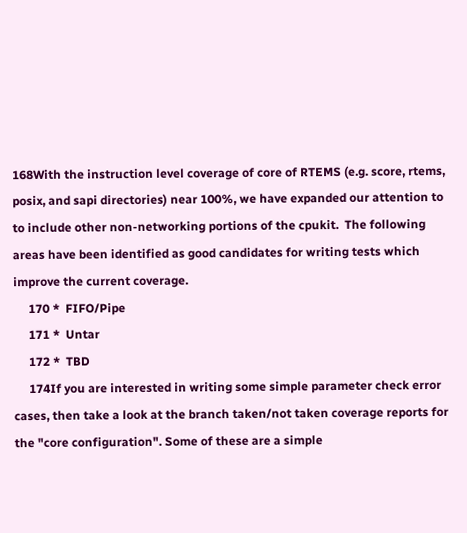168With the instruction level coverage of core of RTEMS (e.g. score, rtems, posix, and sapi directories) near 100%, we have expanded our attention to to include other non-networking portions of the cpukit.  The following areas have been identified as good candidates for writing tests which improve the current coverage.
     170 *  FIFO/Pipe
     171 *  Untar
     172 *  TBD
     174If you are interested in writing some simple parameter check error cases, then take a look at the branch taken/not taken coverage reports for the "core configuration". Some of these are a simple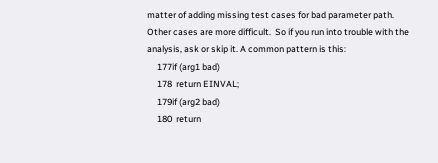matter of adding missing test cases for bad parameter path.  Other cases are more difficult.  So if you run into trouble with the analysis, ask or skip it. A common pattern is this:
     177if (arg1 bad)
     178  return EINVAL;
     179if (arg2 bad)
     180  return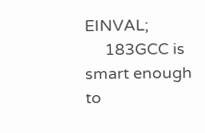EINVAL;
     183GCC is smart enough to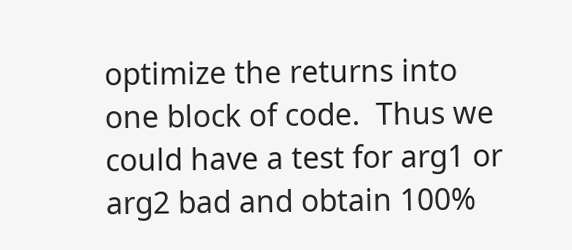optimize the returns into one block of code.  Thus we could have a test for arg1 or arg2 bad and obtain 100%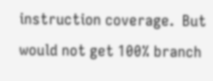instruction coverage.  But would not get 100% branch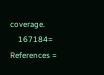coverage.
    167184= References =